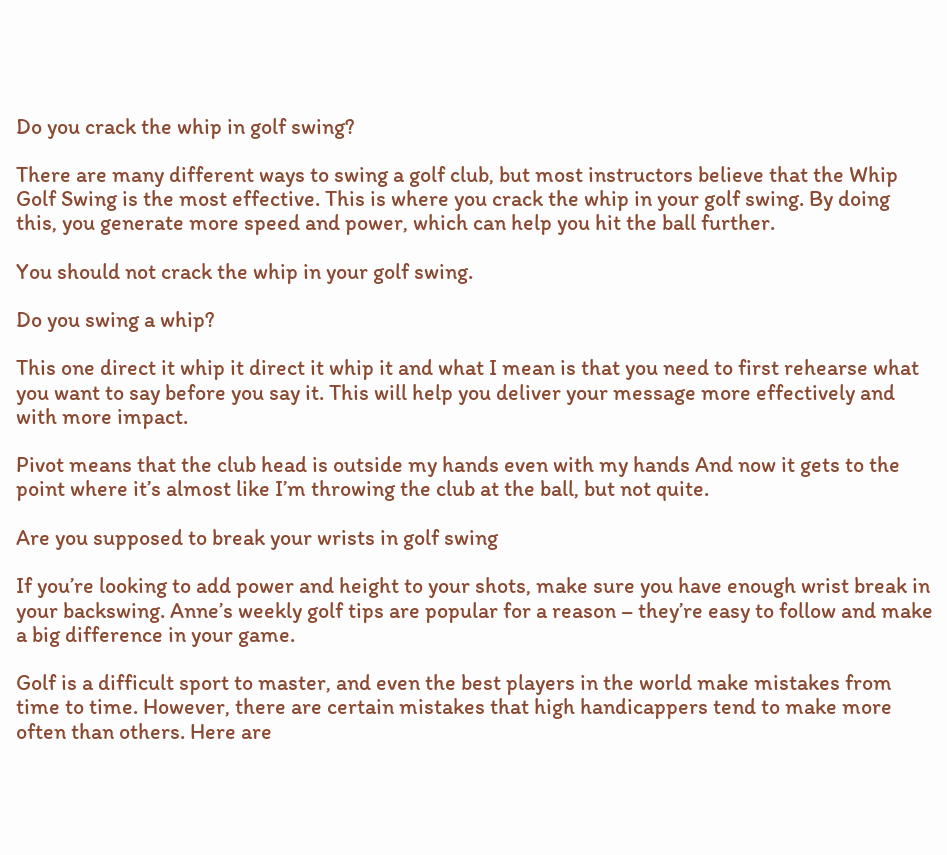Do you crack the whip in golf swing?

There are many different ways to swing a golf club, but most instructors believe that the Whip Golf Swing is the most effective. This is where you crack the whip in your golf swing. By doing this, you generate more speed and power, which can help you hit the ball further.

You should not crack the whip in your golf swing.

Do you swing a whip?

This one direct it whip it direct it whip it and what I mean is that you need to first rehearse what you want to say before you say it. This will help you deliver your message more effectively and with more impact.

Pivot means that the club head is outside my hands even with my hands And now it gets to the point where it’s almost like I’m throwing the club at the ball, but not quite.

Are you supposed to break your wrists in golf swing

If you’re looking to add power and height to your shots, make sure you have enough wrist break in your backswing. Anne’s weekly golf tips are popular for a reason – they’re easy to follow and make a big difference in your game.

Golf is a difficult sport to master, and even the best players in the world make mistakes from time to time. However, there are certain mistakes that high handicappers tend to make more often than others. Here are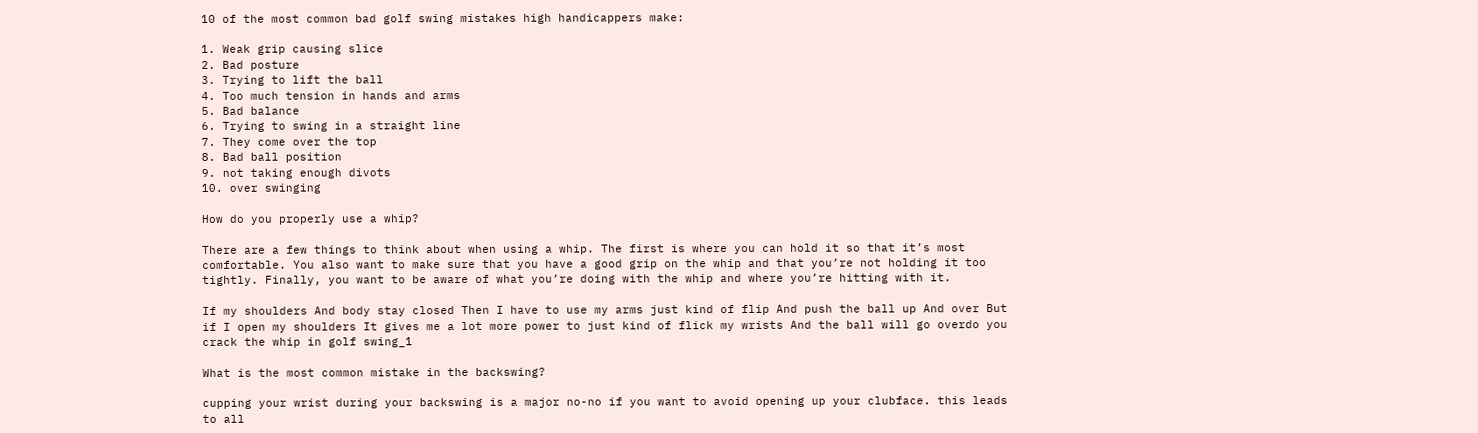10 of the most common bad golf swing mistakes high handicappers make:

1. Weak grip causing slice
2. Bad posture
3. Trying to lift the ball
4. Too much tension in hands and arms
5. Bad balance
6. Trying to swing in a straight line
7. They come over the top
8. Bad ball position
9. not taking enough divots
10. over swinging

How do you properly use a whip?

There are a few things to think about when using a whip. The first is where you can hold it so that it’s most comfortable. You also want to make sure that you have a good grip on the whip and that you’re not holding it too tightly. Finally, you want to be aware of what you’re doing with the whip and where you’re hitting with it.

If my shoulders And body stay closed Then I have to use my arms just kind of flip And push the ball up And over But if I open my shoulders It gives me a lot more power to just kind of flick my wrists And the ball will go overdo you crack the whip in golf swing_1

What is the most common mistake in the backswing?

cupping your wrist during your backswing is a major no-no if you want to avoid opening up your clubface. this leads to all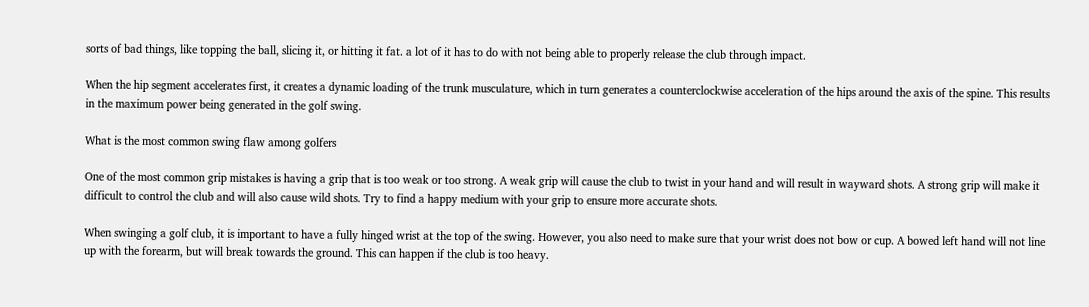sorts of bad things, like topping the ball, slicing it, or hitting it fat. a lot of it has to do with not being able to properly release the club through impact.

When the hip segment accelerates first, it creates a dynamic loading of the trunk musculature, which in turn generates a counterclockwise acceleration of the hips around the axis of the spine. This results in the maximum power being generated in the golf swing.

What is the most common swing flaw among golfers

One of the most common grip mistakes is having a grip that is too weak or too strong. A weak grip will cause the club to twist in your hand and will result in wayward shots. A strong grip will make it difficult to control the club and will also cause wild shots. Try to find a happy medium with your grip to ensure more accurate shots.

When swinging a golf club, it is important to have a fully hinged wrist at the top of the swing. However, you also need to make sure that your wrist does not bow or cup. A bowed left hand will not line up with the forearm, but will break towards the ground. This can happen if the club is too heavy.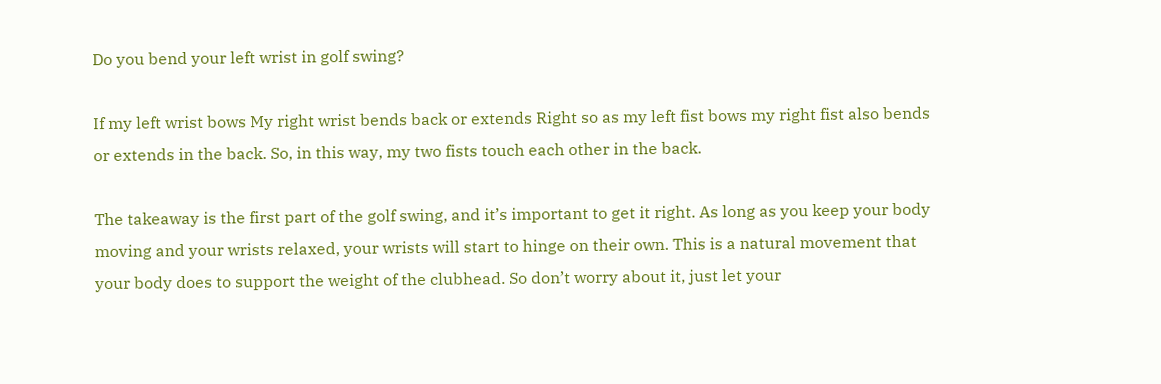Do you bend your left wrist in golf swing?

If my left wrist bows My right wrist bends back or extends Right so as my left fist bows my right fist also bends or extends in the back. So, in this way, my two fists touch each other in the back.

The takeaway is the first part of the golf swing, and it’s important to get it right. As long as you keep your body moving and your wrists relaxed, your wrists will start to hinge on their own. This is a natural movement that your body does to support the weight of the clubhead. So don’t worry about it, just let your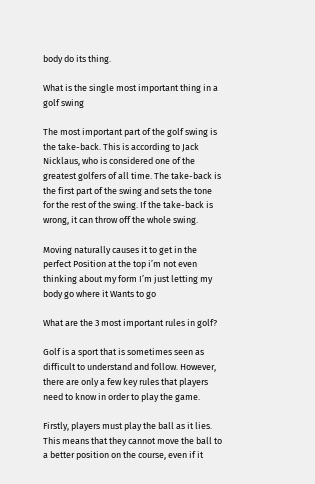body do its thing.

What is the single most important thing in a golf swing

The most important part of the golf swing is the take-back. This is according to Jack Nicklaus, who is considered one of the greatest golfers of all time. The take-back is the first part of the swing and sets the tone for the rest of the swing. If the take-back is wrong, it can throw off the whole swing.

Moving naturally causes it to get in the perfect Position at the top i’m not even thinking about my form I’m just letting my body go where it Wants to go

What are the 3 most important rules in golf?

Golf is a sport that is sometimes seen as difficult to understand and follow. However, there are only a few key rules that players need to know in order to play the game.

Firstly, players must play the ball as it lies. This means that they cannot move the ball to a better position on the course, even if it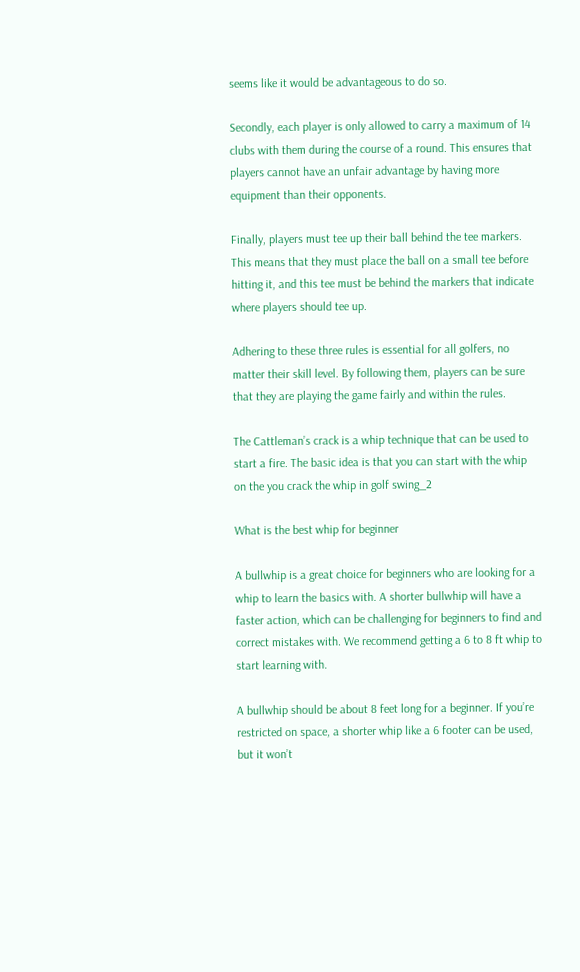seems like it would be advantageous to do so.

Secondly, each player is only allowed to carry a maximum of 14 clubs with them during the course of a round. This ensures that players cannot have an unfair advantage by having more equipment than their opponents.

Finally, players must tee up their ball behind the tee markers. This means that they must place the ball on a small tee before hitting it, and this tee must be behind the markers that indicate where players should tee up.

Adhering to these three rules is essential for all golfers, no matter their skill level. By following them, players can be sure that they are playing the game fairly and within the rules.

The Cattleman’s crack is a whip technique that can be used to start a fire. The basic idea is that you can start with the whip on the you crack the whip in golf swing_2

What is the best whip for beginner

A bullwhip is a great choice for beginners who are looking for a whip to learn the basics with. A shorter bullwhip will have a faster action, which can be challenging for beginners to find and correct mistakes with. We recommend getting a 6 to 8 ft whip to start learning with.

A bullwhip should be about 8 feet long for a beginner. If you’re restricted on space, a shorter whip like a 6 footer can be used, but it won’t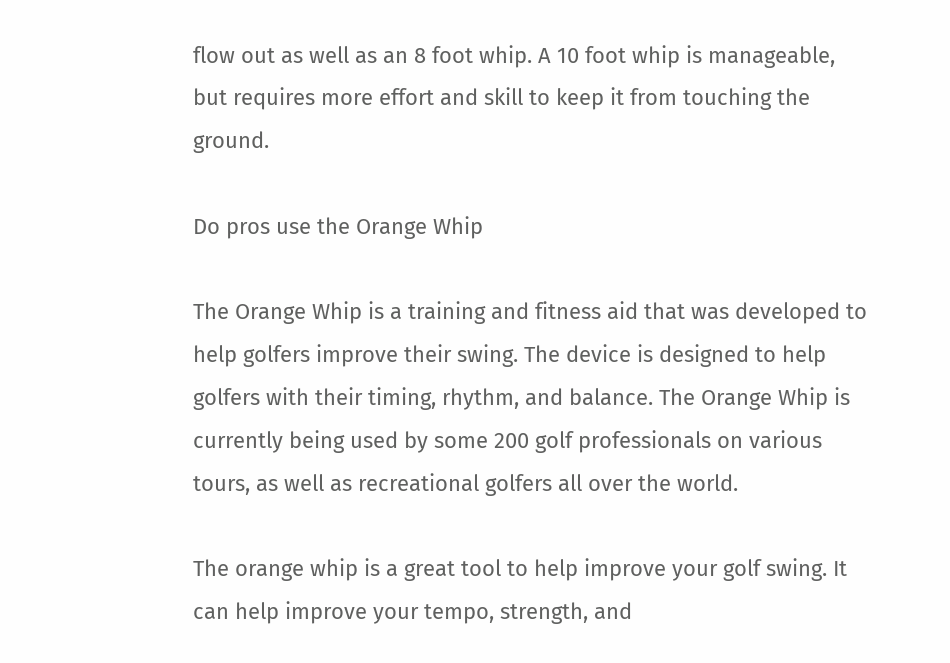flow out as well as an 8 foot whip. A 10 foot whip is manageable, but requires more effort and skill to keep it from touching the ground.

Do pros use the Orange Whip

The Orange Whip is a training and fitness aid that was developed to help golfers improve their swing. The device is designed to help golfers with their timing, rhythm, and balance. The Orange Whip is currently being used by some 200 golf professionals on various tours, as well as recreational golfers all over the world.

The orange whip is a great tool to help improve your golf swing. It can help improve your tempo, strength, and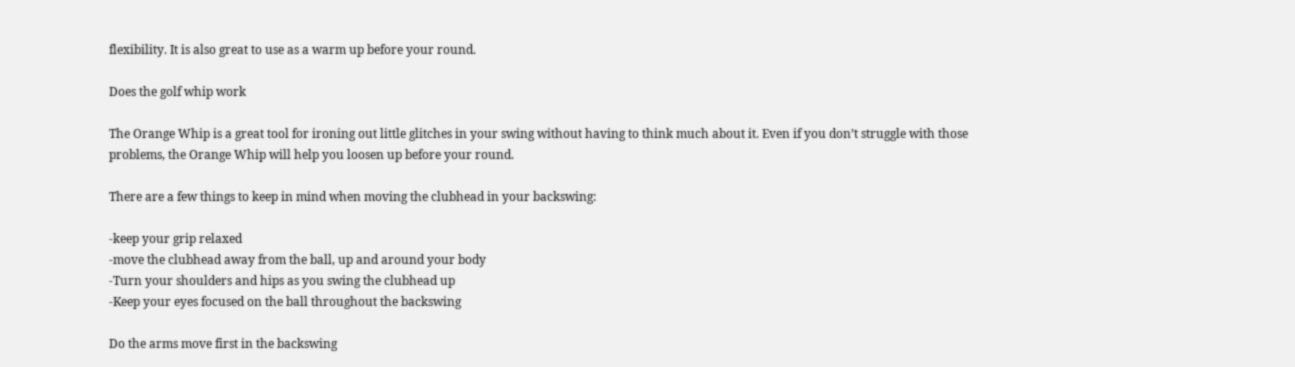flexibility. It is also great to use as a warm up before your round.

Does the golf whip work

The Orange Whip is a great tool for ironing out little glitches in your swing without having to think much about it. Even if you don’t struggle with those problems, the Orange Whip will help you loosen up before your round.

There are a few things to keep in mind when moving the clubhead in your backswing:

-keep your grip relaxed
-move the clubhead away from the ball, up and around your body
-Turn your shoulders and hips as you swing the clubhead up
-Keep your eyes focused on the ball throughout the backswing

Do the arms move first in the backswing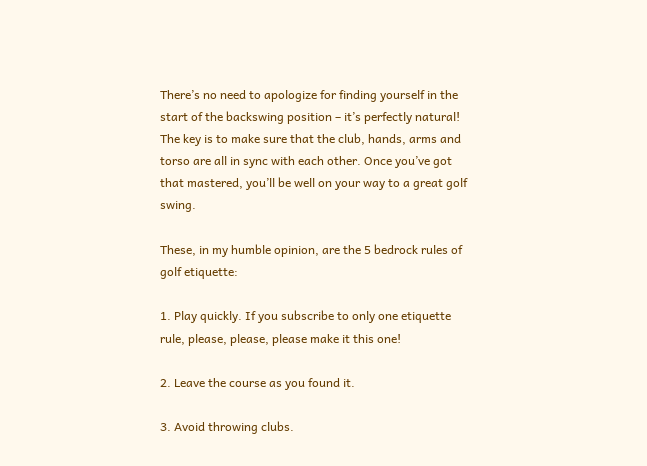There’s no need to apologize for finding yourself in the start of the backswing position – it’s perfectly natural! The key is to make sure that the club, hands, arms and torso are all in sync with each other. Once you’ve got that mastered, you’ll be well on your way to a great golf swing.

These, in my humble opinion, are the 5 bedrock rules of golf etiquette:

1. Play quickly. If you subscribe to only one etiquette rule, please, please, please make it this one!

2. Leave the course as you found it.

3. Avoid throwing clubs.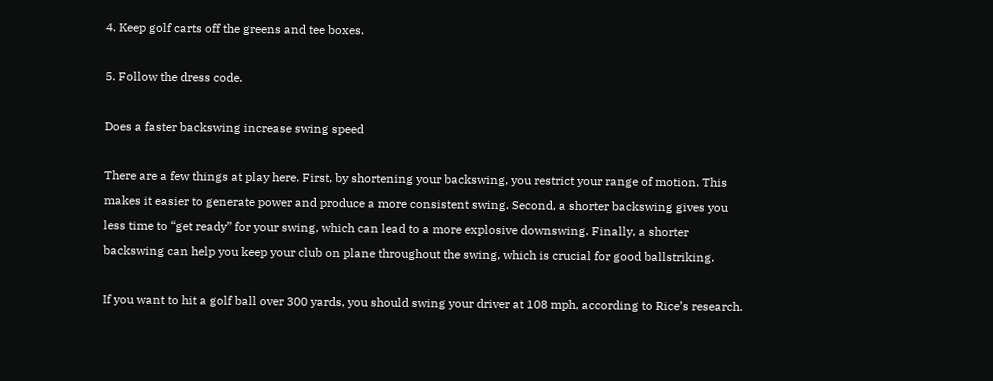4. Keep golf carts off the greens and tee boxes.

5. Follow the dress code.

Does a faster backswing increase swing speed

There are a few things at play here. First, by shortening your backswing, you restrict your range of motion. This makes it easier to generate power and produce a more consistent swing. Second, a shorter backswing gives you less time to “get ready” for your swing, which can lead to a more explosive downswing. Finally, a shorter backswing can help you keep your club on plane throughout the swing, which is crucial for good ballstriking.

If you want to hit a golf ball over 300 yards, you should swing your driver at 108 mph, according to Rice’s research.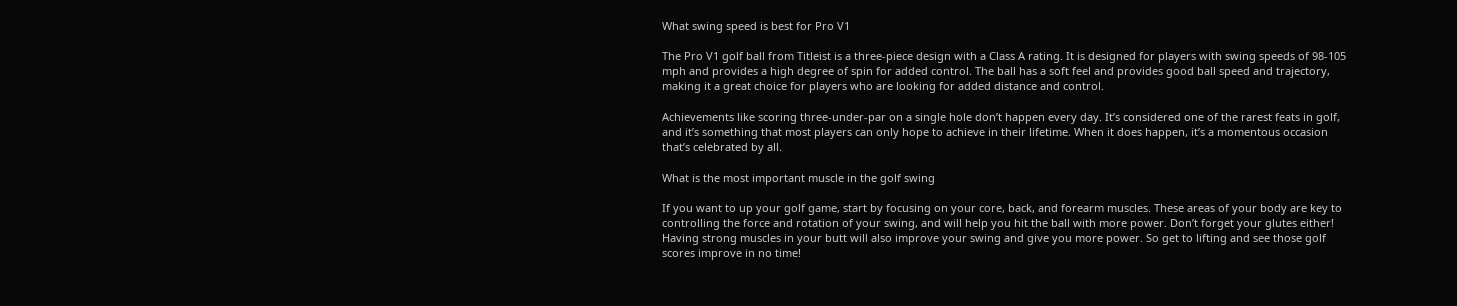What swing speed is best for Pro V1

The Pro V1 golf ball from Titleist is a three-piece design with a Class A rating. It is designed for players with swing speeds of 98-105 mph and provides a high degree of spin for added control. The ball has a soft feel and provides good ball speed and trajectory, making it a great choice for players who are looking for added distance and control.

Achievements like scoring three-under-par on a single hole don’t happen every day. It’s considered one of the rarest feats in golf, and it’s something that most players can only hope to achieve in their lifetime. When it does happen, it’s a momentous occasion that’s celebrated by all.

What is the most important muscle in the golf swing

If you want to up your golf game, start by focusing on your core, back, and forearm muscles. These areas of your body are key to controlling the force and rotation of your swing, and will help you hit the ball with more power. Don’t forget your glutes either! Having strong muscles in your butt will also improve your swing and give you more power. So get to lifting and see those golf scores improve in no time!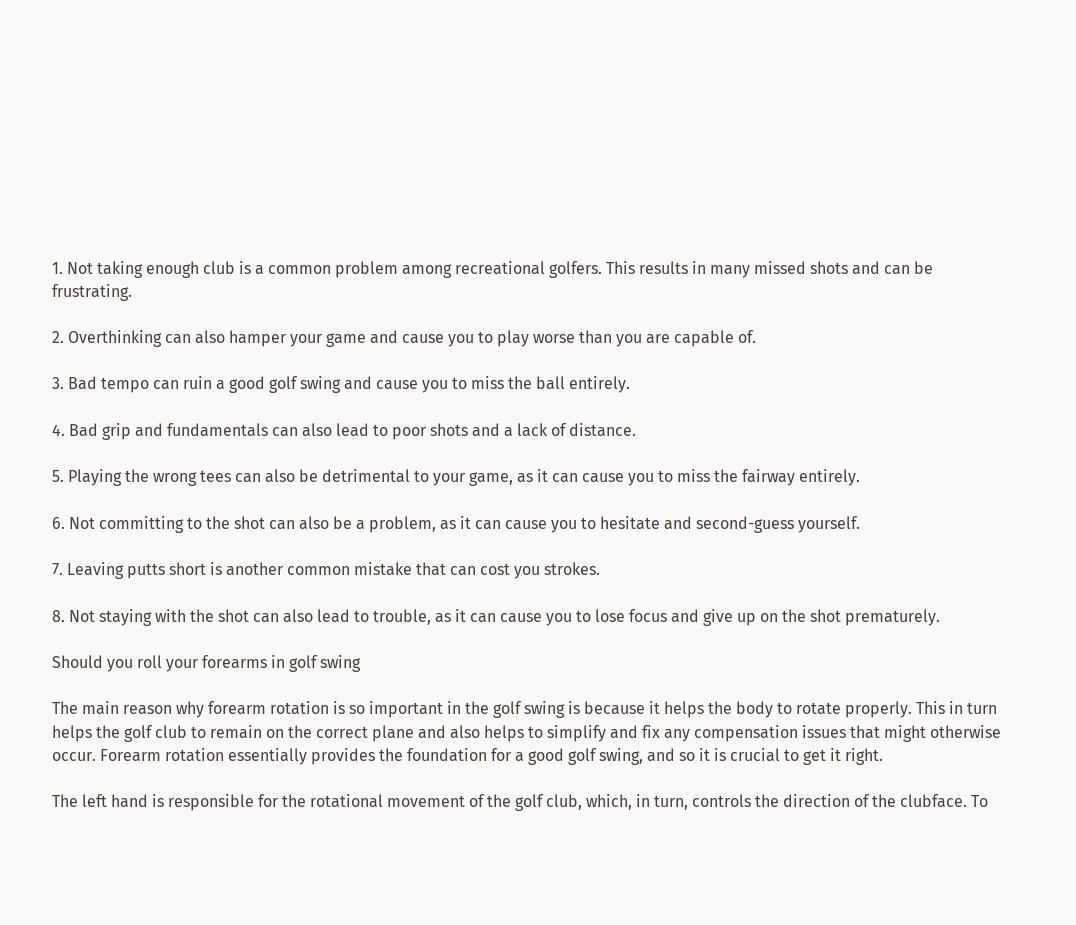1. Not taking enough club is a common problem among recreational golfers. This results in many missed shots and can be frustrating.

2. Overthinking can also hamper your game and cause you to play worse than you are capable of.

3. Bad tempo can ruin a good golf swing and cause you to miss the ball entirely.

4. Bad grip and fundamentals can also lead to poor shots and a lack of distance.

5. Playing the wrong tees can also be detrimental to your game, as it can cause you to miss the fairway entirely.

6. Not committing to the shot can also be a problem, as it can cause you to hesitate and second-guess yourself.

7. Leaving putts short is another common mistake that can cost you strokes.

8. Not staying with the shot can also lead to trouble, as it can cause you to lose focus and give up on the shot prematurely.

Should you roll your forearms in golf swing

The main reason why forearm rotation is so important in the golf swing is because it helps the body to rotate properly. This in turn helps the golf club to remain on the correct plane and also helps to simplify and fix any compensation issues that might otherwise occur. Forearm rotation essentially provides the foundation for a good golf swing, and so it is crucial to get it right.

The left hand is responsible for the rotational movement of the golf club, which, in turn, controls the direction of the clubface. To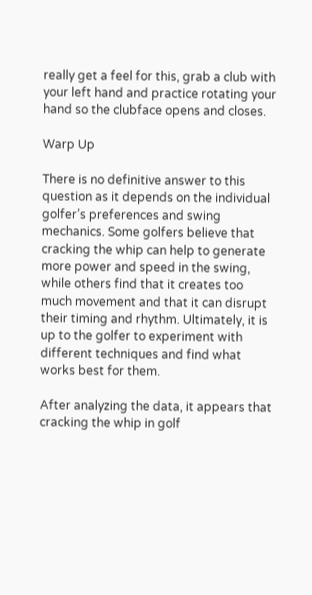really get a feel for this, grab a club with your left hand and practice rotating your hand so the clubface opens and closes.

Warp Up

There is no definitive answer to this question as it depends on the individual golfer’s preferences and swing mechanics. Some golfers believe that cracking the whip can help to generate more power and speed in the swing, while others find that it creates too much movement and that it can disrupt their timing and rhythm. Ultimately, it is up to the golfer to experiment with different techniques and find what works best for them.

After analyzing the data, it appears that cracking the whip in golf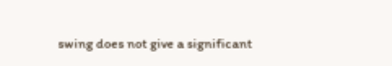swing does not give a significant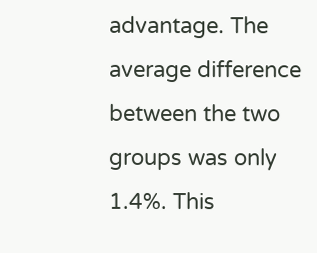advantage. The average difference between the two groups was only 1.4%. This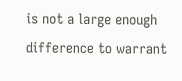is not a large enough difference to warrant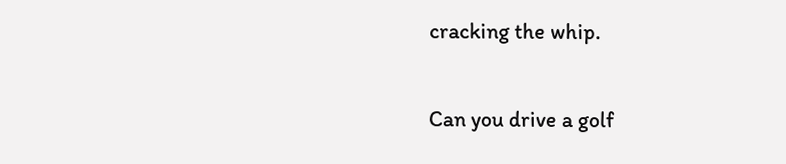cracking the whip.

Can you drive a golf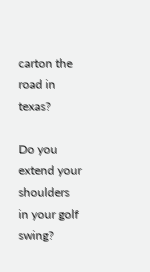carton the road in texas?

Do you extend your shoulders in your golf swing?